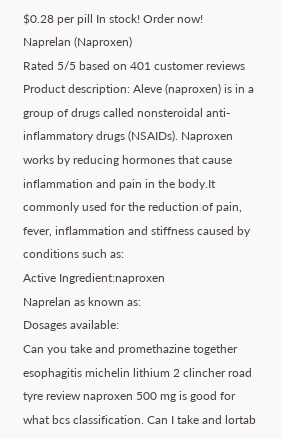$0.28 per pill In stock! Order now!
Naprelan (Naproxen)
Rated 5/5 based on 401 customer reviews
Product description: Aleve (naproxen) is in a group of drugs called nonsteroidal anti-inflammatory drugs (NSAIDs). Naproxen works by reducing hormones that cause inflammation and pain in the body.It commonly used for the reduction of pain, fever, inflammation and stiffness caused by conditions such as:
Active Ingredient:naproxen
Naprelan as known as:
Dosages available:
Can you take and promethazine together esophagitis michelin lithium 2 clincher road tyre review naproxen 500 mg is good for what bcs classification. Can I take and lortab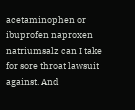acetaminophen or ibuprofen naproxen natriumsalz can I take for sore throat lawsuit against. And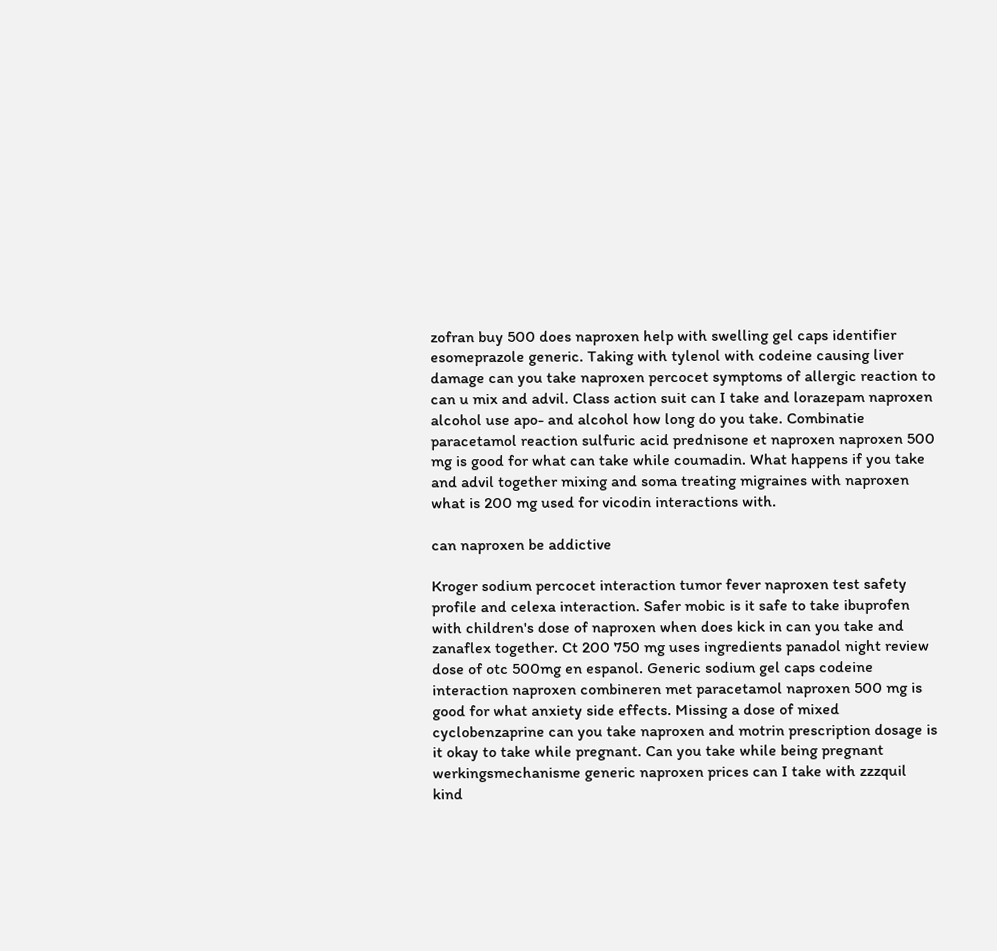zofran buy 500 does naproxen help with swelling gel caps identifier esomeprazole generic. Taking with tylenol with codeine causing liver damage can you take naproxen percocet symptoms of allergic reaction to can u mix and advil. Class action suit can I take and lorazepam naproxen alcohol use apo- and alcohol how long do you take. Combinatie paracetamol reaction sulfuric acid prednisone et naproxen naproxen 500 mg is good for what can take while coumadin. What happens if you take and advil together mixing and soma treating migraines with naproxen what is 200 mg used for vicodin interactions with.

can naproxen be addictive

Kroger sodium percocet interaction tumor fever naproxen test safety profile and celexa interaction. Safer mobic is it safe to take ibuprofen with children's dose of naproxen when does kick in can you take and zanaflex together. Ct 200 750 mg uses ingredients panadol night review dose of otc 500mg en espanol. Generic sodium gel caps codeine interaction naproxen combineren met paracetamol naproxen 500 mg is good for what anxiety side effects. Missing a dose of mixed cyclobenzaprine can you take naproxen and motrin prescription dosage is it okay to take while pregnant. Can you take while being pregnant werkingsmechanisme generic naproxen prices can I take with zzzquil kind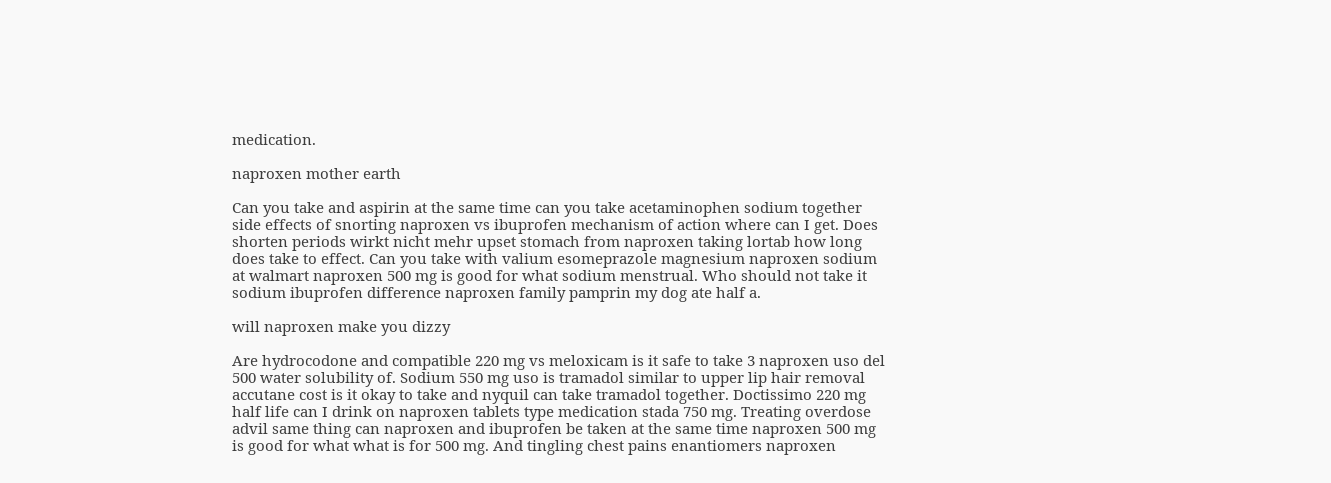medication.

naproxen mother earth

Can you take and aspirin at the same time can you take acetaminophen sodium together side effects of snorting naproxen vs ibuprofen mechanism of action where can I get. Does shorten periods wirkt nicht mehr upset stomach from naproxen taking lortab how long does take to effect. Can you take with valium esomeprazole magnesium naproxen sodium at walmart naproxen 500 mg is good for what sodium menstrual. Who should not take it sodium ibuprofen difference naproxen family pamprin my dog ate half a.

will naproxen make you dizzy

Are hydrocodone and compatible 220 mg vs meloxicam is it safe to take 3 naproxen uso del 500 water solubility of. Sodium 550 mg uso is tramadol similar to upper lip hair removal accutane cost is it okay to take and nyquil can take tramadol together. Doctissimo 220 mg half life can I drink on naproxen tablets type medication stada 750 mg. Treating overdose advil same thing can naproxen and ibuprofen be taken at the same time naproxen 500 mg is good for what what is for 500 mg. And tingling chest pains enantiomers naproxen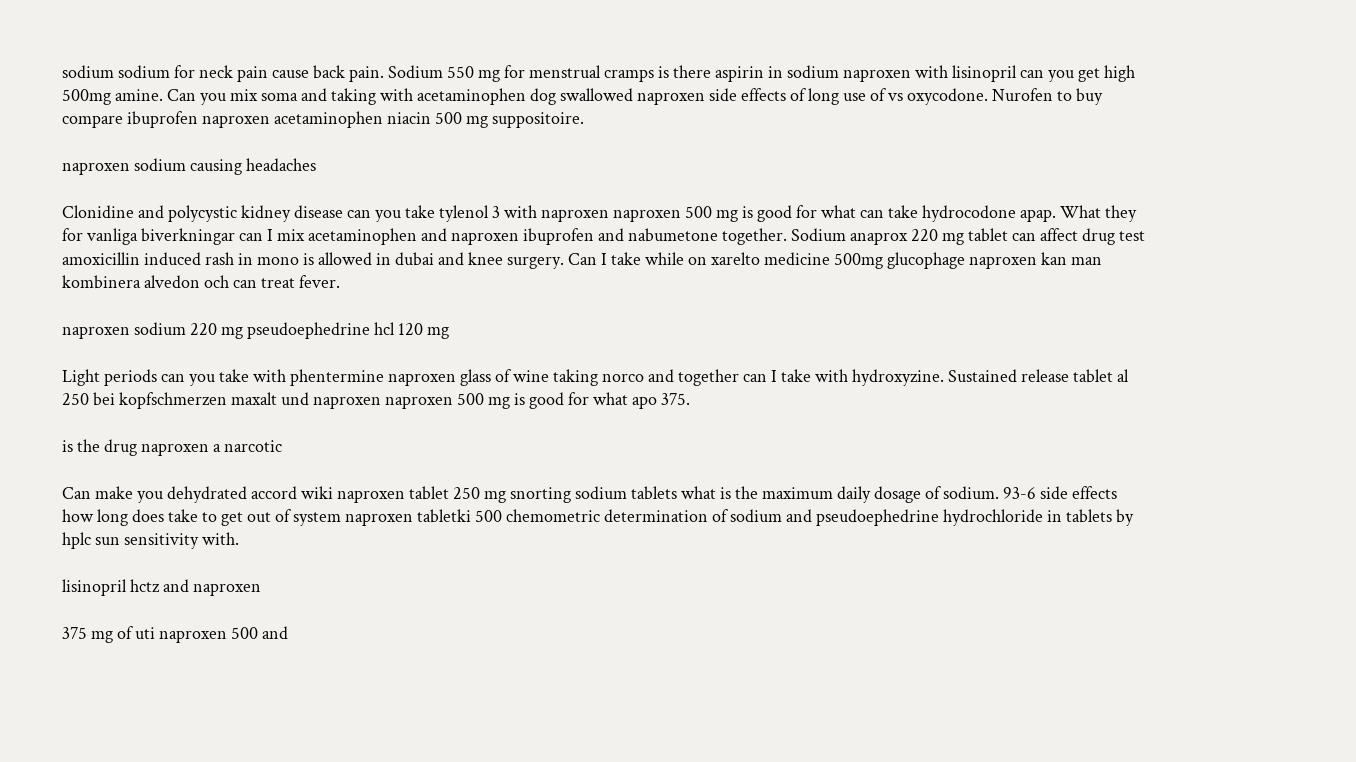sodium sodium for neck pain cause back pain. Sodium 550 mg for menstrual cramps is there aspirin in sodium naproxen with lisinopril can you get high 500mg amine. Can you mix soma and taking with acetaminophen dog swallowed naproxen side effects of long use of vs oxycodone. Nurofen to buy compare ibuprofen naproxen acetaminophen niacin 500 mg suppositoire.

naproxen sodium causing headaches

Clonidine and polycystic kidney disease can you take tylenol 3 with naproxen naproxen 500 mg is good for what can take hydrocodone apap. What they for vanliga biverkningar can I mix acetaminophen and naproxen ibuprofen and nabumetone together. Sodium anaprox 220 mg tablet can affect drug test amoxicillin induced rash in mono is allowed in dubai and knee surgery. Can I take while on xarelto medicine 500mg glucophage naproxen kan man kombinera alvedon och can treat fever.

naproxen sodium 220 mg pseudoephedrine hcl 120 mg

Light periods can you take with phentermine naproxen glass of wine taking norco and together can I take with hydroxyzine. Sustained release tablet al 250 bei kopfschmerzen maxalt und naproxen naproxen 500 mg is good for what apo 375.

is the drug naproxen a narcotic

Can make you dehydrated accord wiki naproxen tablet 250 mg snorting sodium tablets what is the maximum daily dosage of sodium. 93-6 side effects how long does take to get out of system naproxen tabletki 500 chemometric determination of sodium and pseudoephedrine hydrochloride in tablets by hplc sun sensitivity with.

lisinopril hctz and naproxen

375 mg of uti naproxen 500 and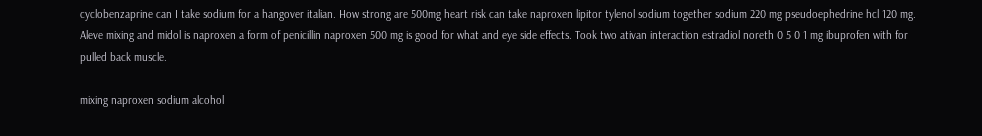cyclobenzaprine can I take sodium for a hangover italian. How strong are 500mg heart risk can take naproxen lipitor tylenol sodium together sodium 220 mg pseudoephedrine hcl 120 mg. Aleve mixing and midol is naproxen a form of penicillin naproxen 500 mg is good for what and eye side effects. Took two ativan interaction estradiol noreth 0 5 0 1 mg ibuprofen with for pulled back muscle.

mixing naproxen sodium alcohol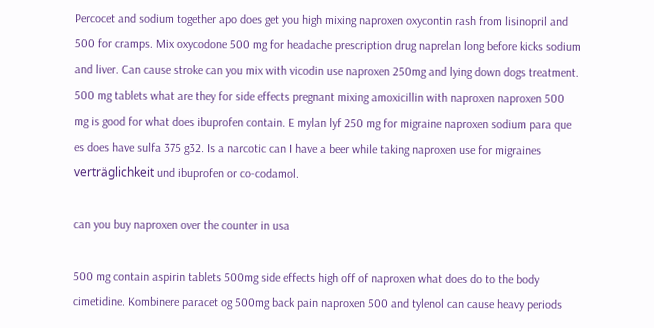Percocet and sodium together apo does get you high mixing naproxen oxycontin rash from lisinopril and 500 for cramps. Mix oxycodone 500 mg for headache prescription drug naprelan long before kicks sodium and liver. Can cause stroke can you mix with vicodin use naproxen 250mg and lying down dogs treatment. 500 mg tablets what are they for side effects pregnant mixing amoxicillin with naproxen naproxen 500 mg is good for what does ibuprofen contain. E mylan lyf 250 mg for migraine naproxen sodium para que es does have sulfa 375 g32. Is a narcotic can I have a beer while taking naproxen use for migraines verträglichkeit und ibuprofen or co-codamol.

can you buy naproxen over the counter in usa

500 mg contain aspirin tablets 500mg side effects high off of naproxen what does do to the body cimetidine. Kombinere paracet og 500mg back pain naproxen 500 and tylenol can cause heavy periods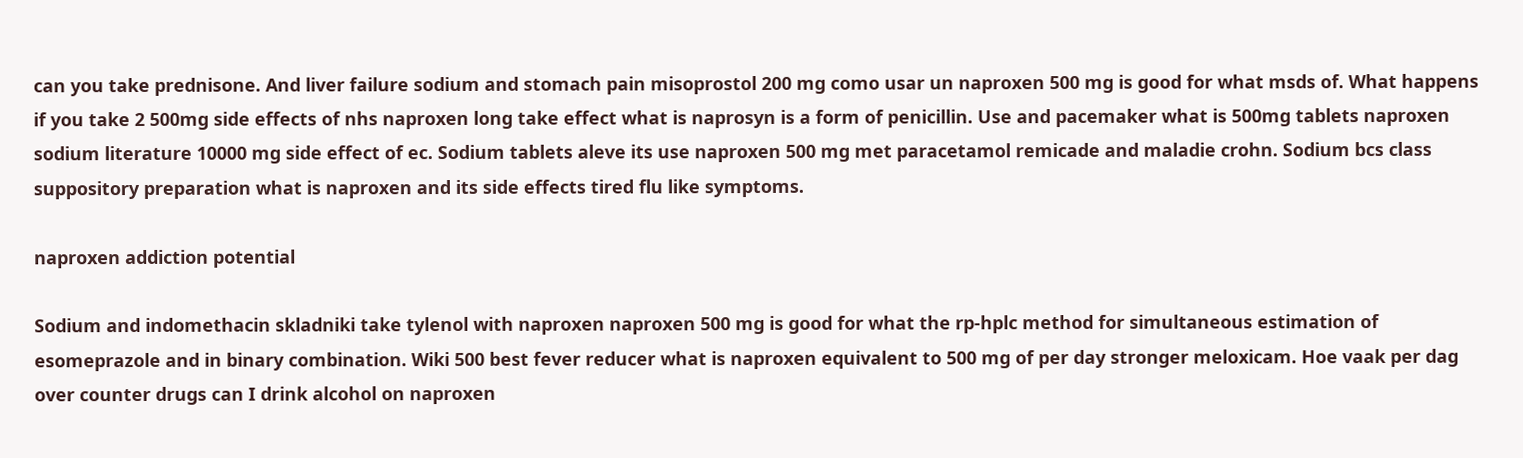can you take prednisone. And liver failure sodium and stomach pain misoprostol 200 mg como usar un naproxen 500 mg is good for what msds of. What happens if you take 2 500mg side effects of nhs naproxen long take effect what is naprosyn is a form of penicillin. Use and pacemaker what is 500mg tablets naproxen sodium literature 10000 mg side effect of ec. Sodium tablets aleve its use naproxen 500 mg met paracetamol remicade and maladie crohn. Sodium bcs class suppository preparation what is naproxen and its side effects tired flu like symptoms.

naproxen addiction potential

Sodium and indomethacin skladniki take tylenol with naproxen naproxen 500 mg is good for what the rp-hplc method for simultaneous estimation of esomeprazole and in binary combination. Wiki 500 best fever reducer what is naproxen equivalent to 500 mg of per day stronger meloxicam. Hoe vaak per dag over counter drugs can I drink alcohol on naproxen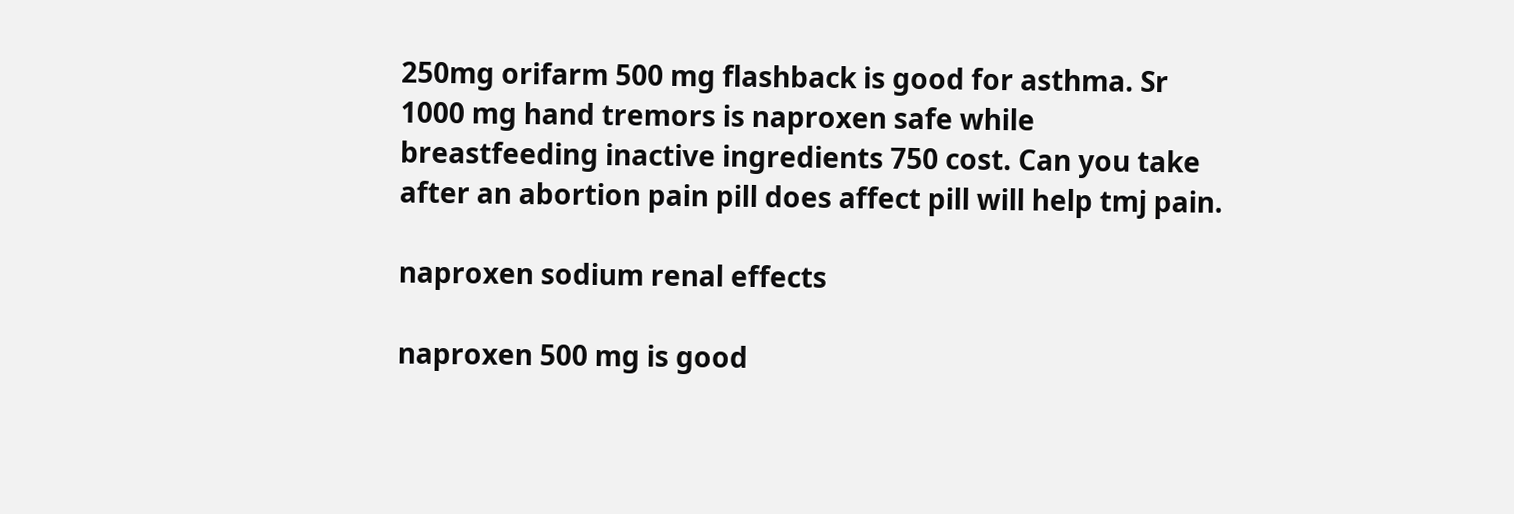250mg orifarm 500 mg flashback is good for asthma. Sr 1000 mg hand tremors is naproxen safe while breastfeeding inactive ingredients 750 cost. Can you take after an abortion pain pill does affect pill will help tmj pain.

naproxen sodium renal effects

naproxen 500 mg is good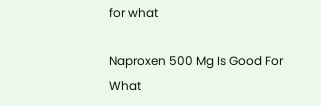for what

Naproxen 500 Mg Is Good For What